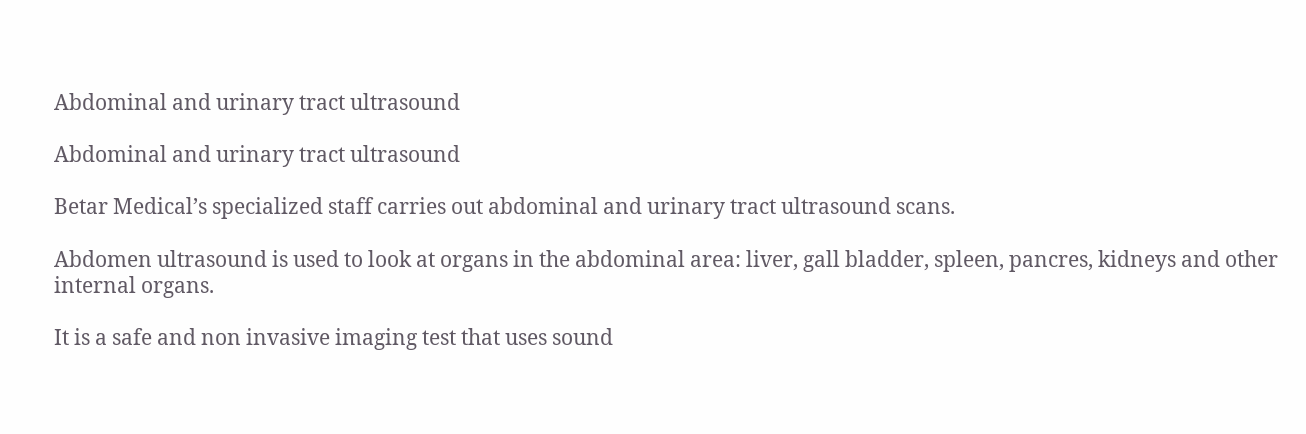Abdominal and urinary tract ultrasound

Abdominal and urinary tract ultrasound

Betar Medical’s specialized staff carries out abdominal and urinary tract ultrasound scans.

Abdomen ultrasound is used to look at organs in the abdominal area: liver, gall bladder, spleen, pancres, kidneys and other internal organs.

It is a safe and non invasive imaging test that uses sound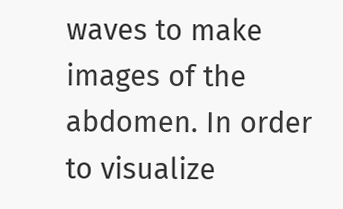waves to make images of the abdomen. In order to visualize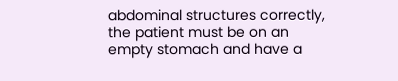abdominal structures correctly, the patient must be on an empty stomach and have a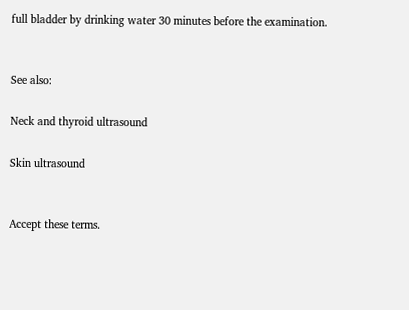full bladder by drinking water 30 minutes before the examination.


See also:

Neck and thyroid ultrasound

Skin ultrasound


Accept these terms.